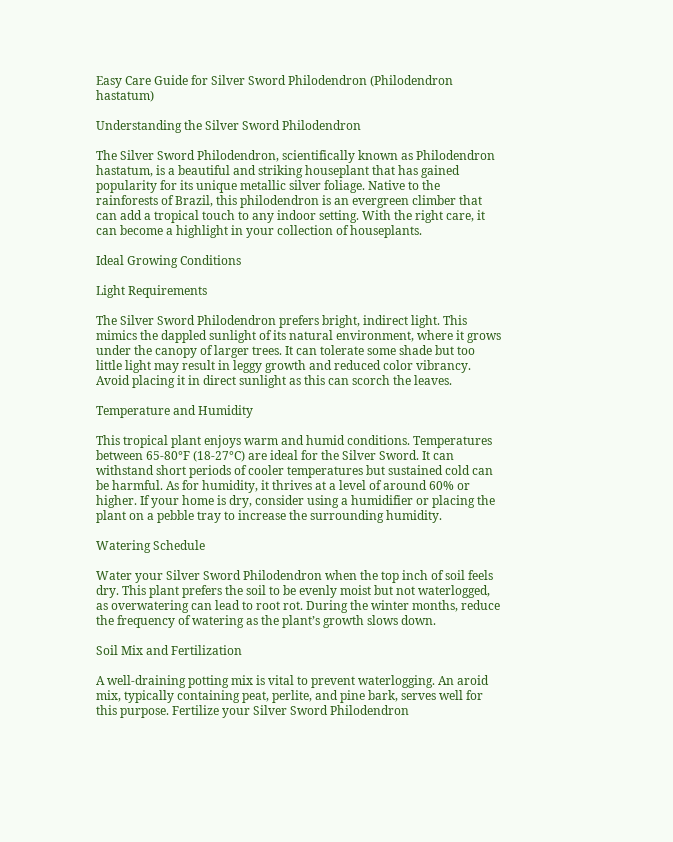Easy Care Guide for Silver Sword Philodendron (Philodendron hastatum)

Understanding the Silver Sword Philodendron

The Silver Sword Philodendron, scientifically known as Philodendron hastatum, is a beautiful and striking houseplant that has gained popularity for its unique metallic silver foliage. Native to the rainforests of Brazil, this philodendron is an evergreen climber that can add a tropical touch to any indoor setting. With the right care, it can become a highlight in your collection of houseplants.

Ideal Growing Conditions

Light Requirements

The Silver Sword Philodendron prefers bright, indirect light. This mimics the dappled sunlight of its natural environment, where it grows under the canopy of larger trees. It can tolerate some shade but too little light may result in leggy growth and reduced color vibrancy. Avoid placing it in direct sunlight as this can scorch the leaves.

Temperature and Humidity

This tropical plant enjoys warm and humid conditions. Temperatures between 65-80°F (18-27°C) are ideal for the Silver Sword. It can withstand short periods of cooler temperatures but sustained cold can be harmful. As for humidity, it thrives at a level of around 60% or higher. If your home is dry, consider using a humidifier or placing the plant on a pebble tray to increase the surrounding humidity.

Watering Schedule

Water your Silver Sword Philodendron when the top inch of soil feels dry. This plant prefers the soil to be evenly moist but not waterlogged, as overwatering can lead to root rot. During the winter months, reduce the frequency of watering as the plant’s growth slows down.

Soil Mix and Fertilization

A well-draining potting mix is vital to prevent waterlogging. An aroid mix, typically containing peat, perlite, and pine bark, serves well for this purpose. Fertilize your Silver Sword Philodendron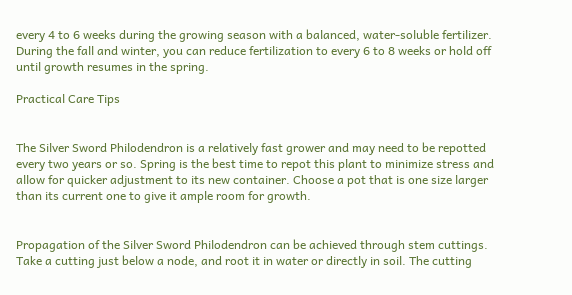every 4 to 6 weeks during the growing season with a balanced, water-soluble fertilizer. During the fall and winter, you can reduce fertilization to every 6 to 8 weeks or hold off until growth resumes in the spring.

Practical Care Tips


The Silver Sword Philodendron is a relatively fast grower and may need to be repotted every two years or so. Spring is the best time to repot this plant to minimize stress and allow for quicker adjustment to its new container. Choose a pot that is one size larger than its current one to give it ample room for growth.


Propagation of the Silver Sword Philodendron can be achieved through stem cuttings. Take a cutting just below a node, and root it in water or directly in soil. The cutting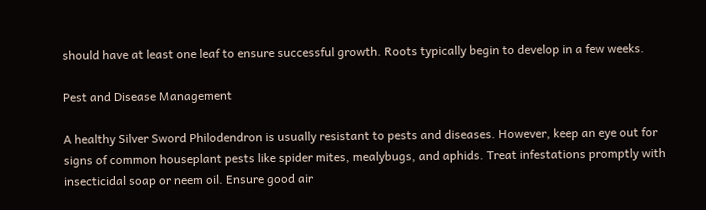should have at least one leaf to ensure successful growth. Roots typically begin to develop in a few weeks.

Pest and Disease Management

A healthy Silver Sword Philodendron is usually resistant to pests and diseases. However, keep an eye out for signs of common houseplant pests like spider mites, mealybugs, and aphids. Treat infestations promptly with insecticidal soap or neem oil. Ensure good air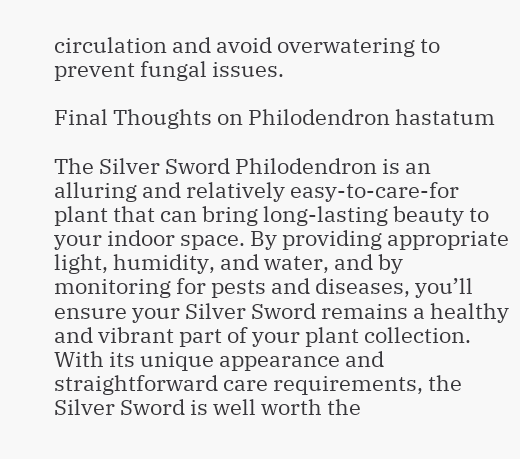circulation and avoid overwatering to prevent fungal issues.

Final Thoughts on Philodendron hastatum

The Silver Sword Philodendron is an alluring and relatively easy-to-care-for plant that can bring long-lasting beauty to your indoor space. By providing appropriate light, humidity, and water, and by monitoring for pests and diseases, you’ll ensure your Silver Sword remains a healthy and vibrant part of your plant collection. With its unique appearance and straightforward care requirements, the Silver Sword is well worth the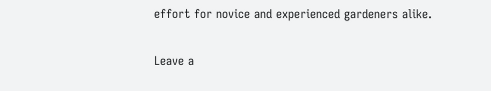effort for novice and experienced gardeners alike.

Leave a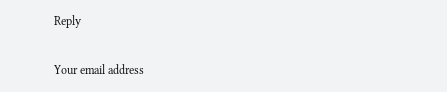Reply

Your email address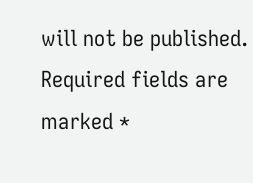will not be published. Required fields are marked *